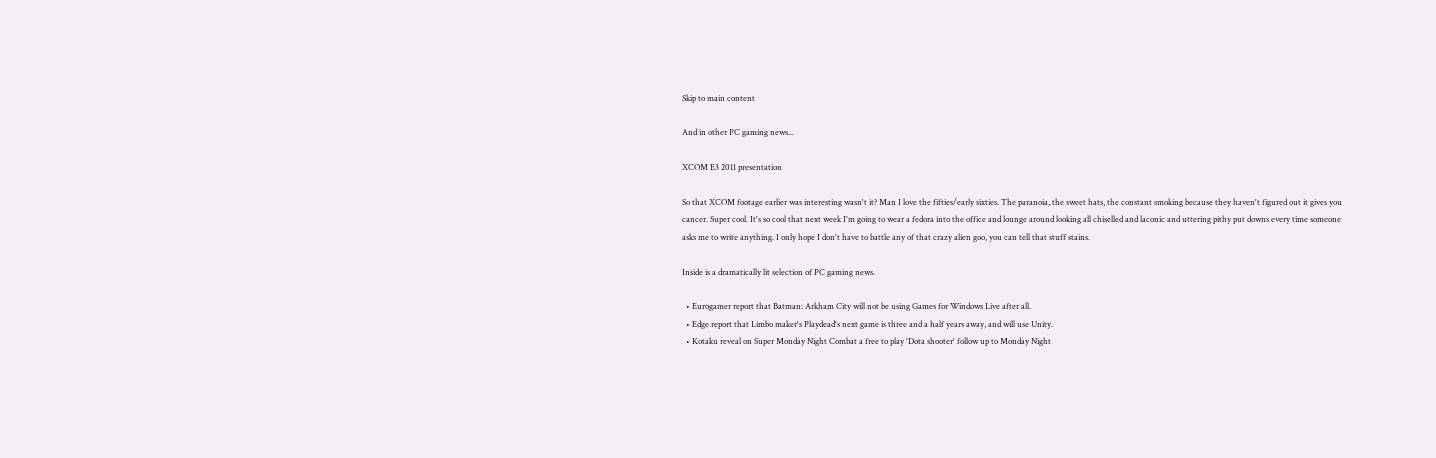Skip to main content

And in other PC gaming news...

XCOM E3 2011 presentation

So that XCOM footage earlier was interesting wasn't it? Man I love the fifties/early sixties. The paranoia, the sweet hats, the constant smoking because they haven't figured out it gives you cancer. Super cool. It's so cool that next week I'm going to wear a fedora into the office and lounge around looking all chiselled and laconic and uttering pithy put downs every time someone asks me to write anything. I only hope I don't have to battle any of that crazy alien goo, you can tell that stuff stains.

Inside is a dramatically lit selection of PC gaming news.

  • Eurogamer report that Batman: Arkham City will not be using Games for Windows Live after all.
  • Edge report that Limbo maker's Playdead's next game is three and a half years away, and will use Unity.
  • Kotaku reveal on Super Monday Night Combat a free to play 'Dota shooter' follow up to Monday Night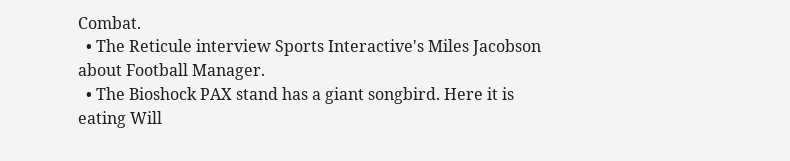Combat.
  • The Reticule interview Sports Interactive's Miles Jacobson about Football Manager.
  • The Bioshock PAX stand has a giant songbird. Here it is eating Will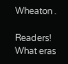Wheaton .

Readers! What eras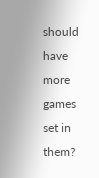should have more games set in them?